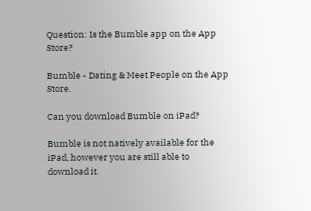Question: Is the Bumble app on the App Store?

Bumble - Dating & Meet People on the App Store.

Can you download Bumble on iPad?

Bumble is not natively available for the iPad, however you are still able to download it.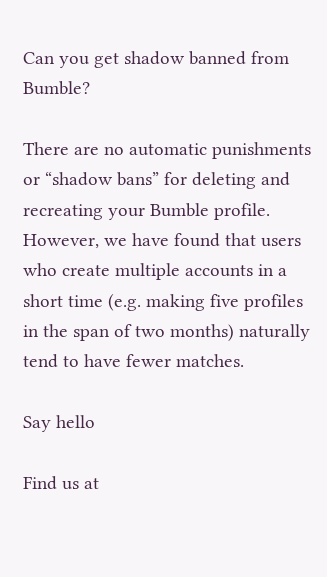Can you get shadow banned from Bumble?

There are no automatic punishments or “shadow bans” for deleting and recreating your Bumble profile. However, we have found that users who create multiple accounts in a short time (e.g. making five profiles in the span of two months) naturally tend to have fewer matches.

Say hello

Find us at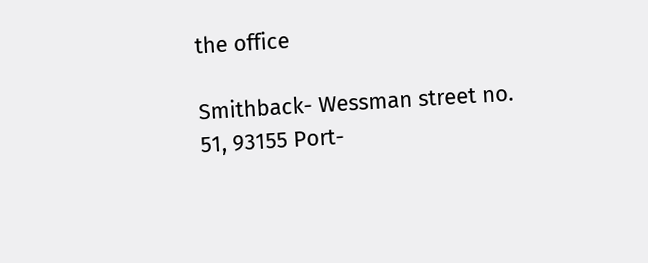the office

Smithback- Wessman street no. 51, 93155 Port-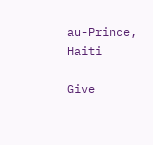au-Prince, Haiti

Give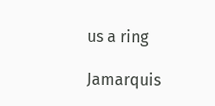us a ring

Jamarquis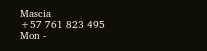Mascia
+57 761 823 495
Mon -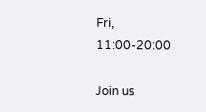Fri, 11:00-20:00

Join us